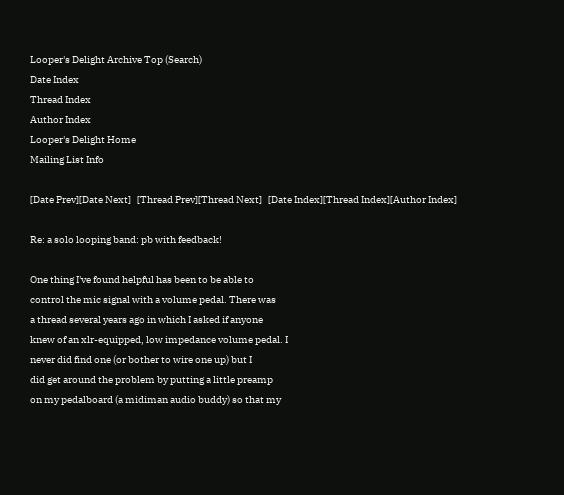Looper's Delight Archive Top (Search)
Date Index
Thread Index
Author Index
Looper's Delight Home
Mailing List Info

[Date Prev][Date Next]   [Thread Prev][Thread Next]   [Date Index][Thread Index][Author Index]

Re: a solo looping band: pb with feedback!

One thing I've found helpful has been to be able to
control the mic signal with a volume pedal. There was
a thread several years ago in which I asked if anyone
knew of an xlr-equipped, low impedance volume pedal. I
never did find one (or bother to wire one up) but I
did get around the problem by putting a little preamp
on my pedalboard (a midiman audio buddy) so that my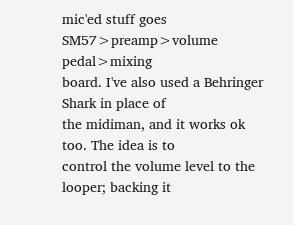mic'ed stuff goes SM57>preamp>volume pedal>mixing
board. I've also used a Behringer Shark in place of
the midiman, and it works ok too. The idea is to
control the volume level to the looper; backing it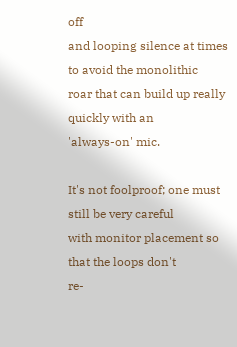off
and looping silence at times to avoid the monolithic
roar that can build up really quickly with an
'always-on' mic.

It's not foolproof; one must still be very careful
with monitor placement so that the loops don't
re-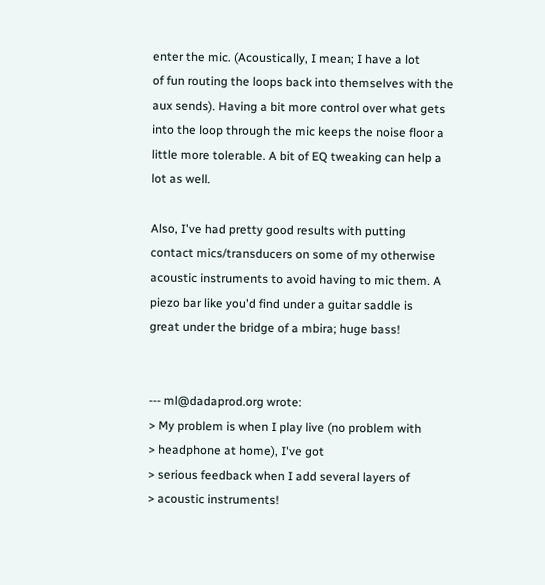enter the mic. (Acoustically, I mean; I have a lot
of fun routing the loops back into themselves with the
aux sends). Having a bit more control over what gets
into the loop through the mic keeps the noise floor a
little more tolerable. A bit of EQ tweaking can help a
lot as well.

Also, I've had pretty good results with putting
contact mics/transducers on some of my otherwise
acoustic instruments to avoid having to mic them. A
piezo bar like you'd find under a guitar saddle is
great under the bridge of a mbira; huge bass!


--- ml@dadaprod.org wrote:
> My problem is when I play live (no problem with
> headphone at home), I've got
> serious feedback when I add several layers of
> acoustic instruments!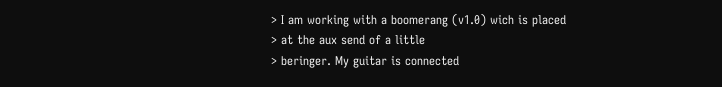> I am working with a boomerang (v1.0) wich is placed
> at the aux send of a little
> beringer. My guitar is connected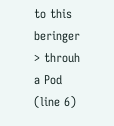to this beringer
> throuh a Pod (line 6)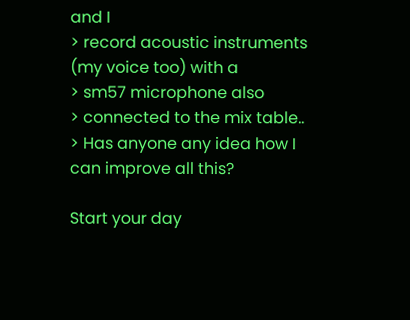and I
> record acoustic instruments (my voice too) with a
> sm57 microphone also
> connected to the mix table..
> Has anyone any idea how I can improve all this?

Start your day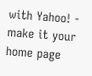with Yahoo! - make it your home page